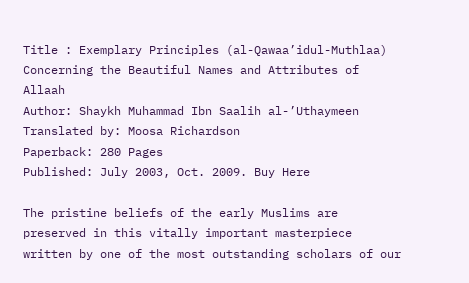Title : Exemplary Principles (al-Qawaa’idul-Muthlaa) Concerning the Beautiful Names and Attributes of Allaah
Author: Shaykh Muhammad Ibn Saalih al-’Uthaymeen
Translated by: Moosa Richardson
Paperback: 280 Pages
Published: July 2003, Oct. 2009. Buy Here

The pristine beliefs of the early Muslims are preserved in this vitally important masterpiece written by one of the most outstanding scholars of our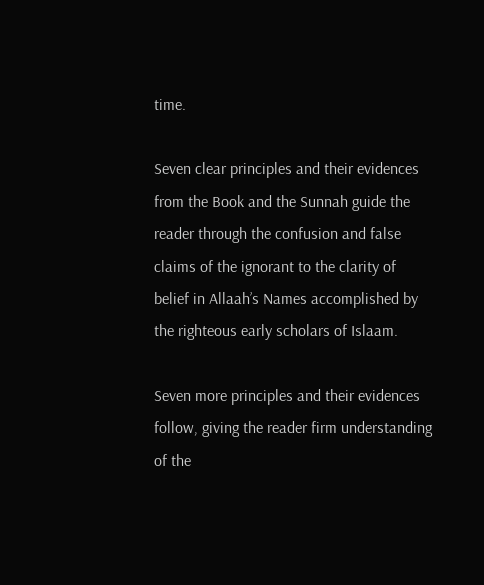time.

Seven clear principles and their evidences from the Book and the Sunnah guide the reader through the confusion and false claims of the ignorant to the clarity of belief in Allaah’s Names accomplished by the righteous early scholars of Islaam.

Seven more principles and their evidences follow, giving the reader firm understanding of the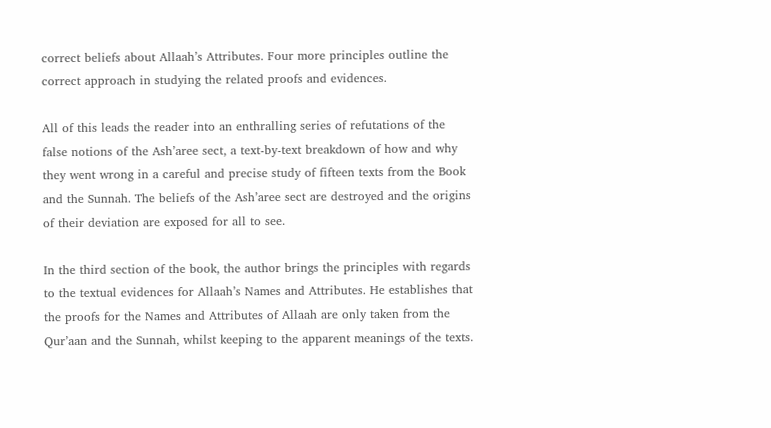correct beliefs about Allaah’s Attributes. Four more principles outline the correct approach in studying the related proofs and evidences.

All of this leads the reader into an enthralling series of refutations of the false notions of the Ash’aree sect, a text-by-text breakdown of how and why they went wrong in a careful and precise study of fifteen texts from the Book and the Sunnah. The beliefs of the Ash’aree sect are destroyed and the origins of their deviation are exposed for all to see.

In the third section of the book, the author brings the principles with regards to the textual evidences for Allaah’s Names and Attributes. He establishes that the proofs for the Names and Attributes of Allaah are only taken from the Qur’aan and the Sunnah, whilst keeping to the apparent meanings of the texts.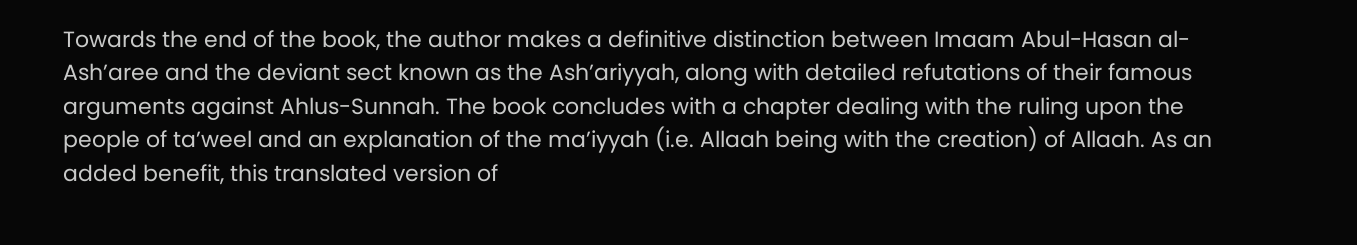Towards the end of the book, the author makes a definitive distinction between Imaam Abul-Hasan al-Ash’aree and the deviant sect known as the Ash’ariyyah, along with detailed refutations of their famous arguments against Ahlus-Sunnah. The book concludes with a chapter dealing with the ruling upon the people of ta’weel and an explanation of the ma’iyyah (i.e. Allaah being with the creation) of Allaah. As an added benefit, this translated version of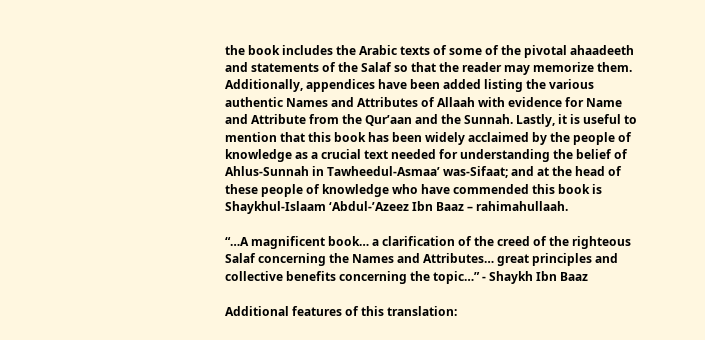the book includes the Arabic texts of some of the pivotal ahaadeeth and statements of the Salaf so that the reader may memorize them. Additionally, appendices have been added listing the various authentic Names and Attributes of Allaah with evidence for Name and Attribute from the Qur’aan and the Sunnah. Lastly, it is useful to mention that this book has been widely acclaimed by the people of knowledge as a crucial text needed for understanding the belief of Ahlus-Sunnah in Tawheedul-Asmaa’ was-Sifaat; and at the head of these people of knowledge who have commended this book is Shaykhul-Islaam ‘Abdul-’Azeez Ibn Baaz – rahimahullaah.

“…A magnificent book… a clarification of the creed of the righteous Salaf concerning the Names and Attributes… great principles and collective benefits concerning the topic…” - Shaykh Ibn Baaz

Additional features of this translation: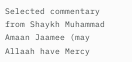Selected commentary from Shaykh Muhammad Amaan Jaamee (may Allaah have Mercy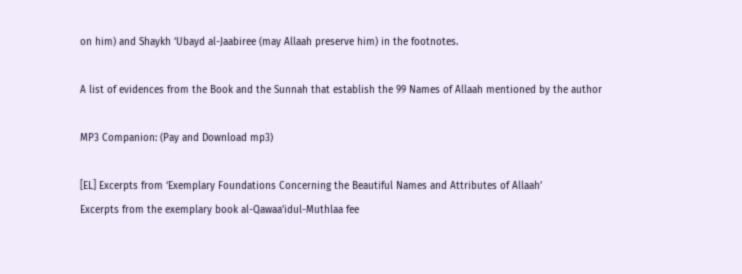on him) and Shaykh ‘Ubayd al-Jaabiree (may Allaah preserve him) in the footnotes.

A list of evidences from the Book and the Sunnah that establish the 99 Names of Allaah mentioned by the author

MP3 Companion: (Pay and Download mp3)

[EL] Excerpts from ‘Exemplary Foundations Concerning the Beautiful Names and Attributes of Allaah’
Excerpts from the exemplary book al-Qawaa’idul-Muthlaa fee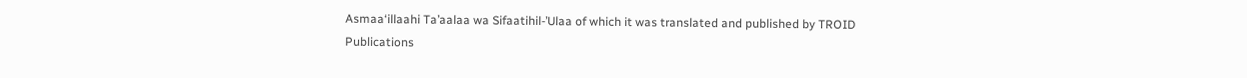Asmaa‘illaahi Ta’aalaa wa Sifaatihil-’Ulaa of which it was translated and published by TROID Publications